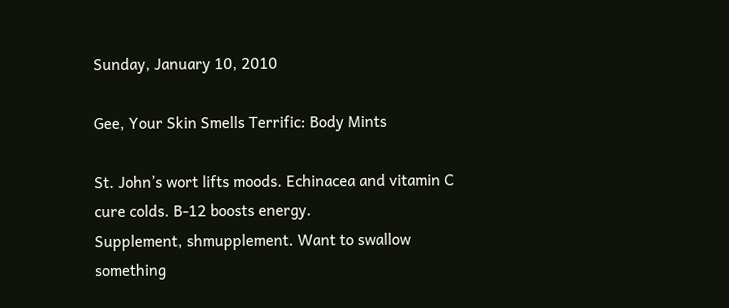Sunday, January 10, 2010

Gee, Your Skin Smells Terrific: Body Mints

St. John’s wort lifts moods. Echinacea and vitamin C cure colds. B-12 boosts energy.
Supplement, shmupplement. Want to swallow something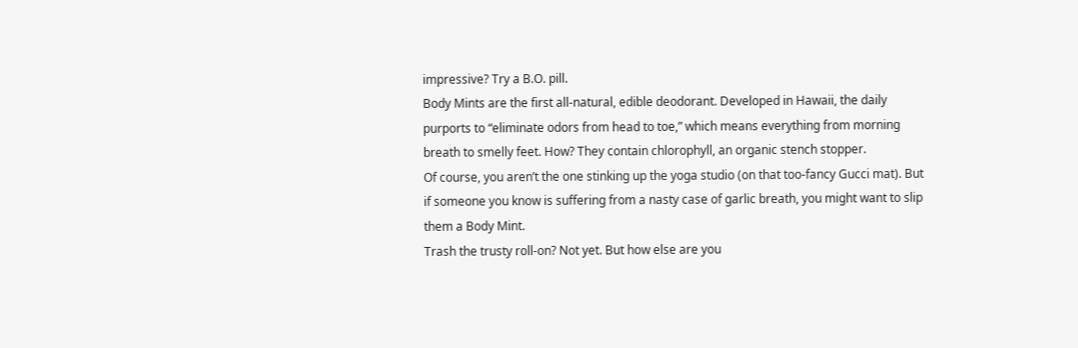impressive? Try a B.O. pill.
Body Mints are the first all-natural, edible deodorant. Developed in Hawaii, the daily purports to “eliminate odors from head to toe,” which means everything from morning breath to smelly feet. How? They contain chlorophyll, an organic stench stopper.
Of course, you aren’t the one stinking up the yoga studio (on that too-fancy Gucci mat). But if someone you know is suffering from a nasty case of garlic breath, you might want to slip them a Body Mint.
Trash the trusty roll-on? Not yet. But how else are you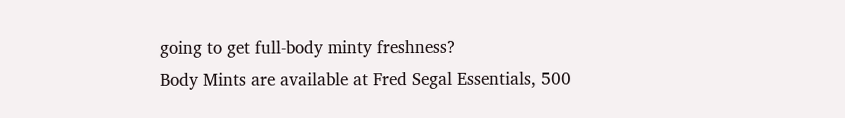going to get full-body minty freshness?
Body Mints are available at Fred Segal Essentials, 500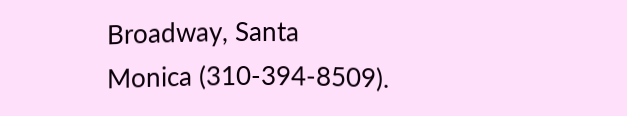Broadway, Santa Monica (310-394-8509).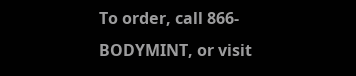To order, call 866-BODYMINT, or visit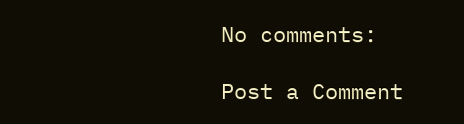No comments:

Post a Comment